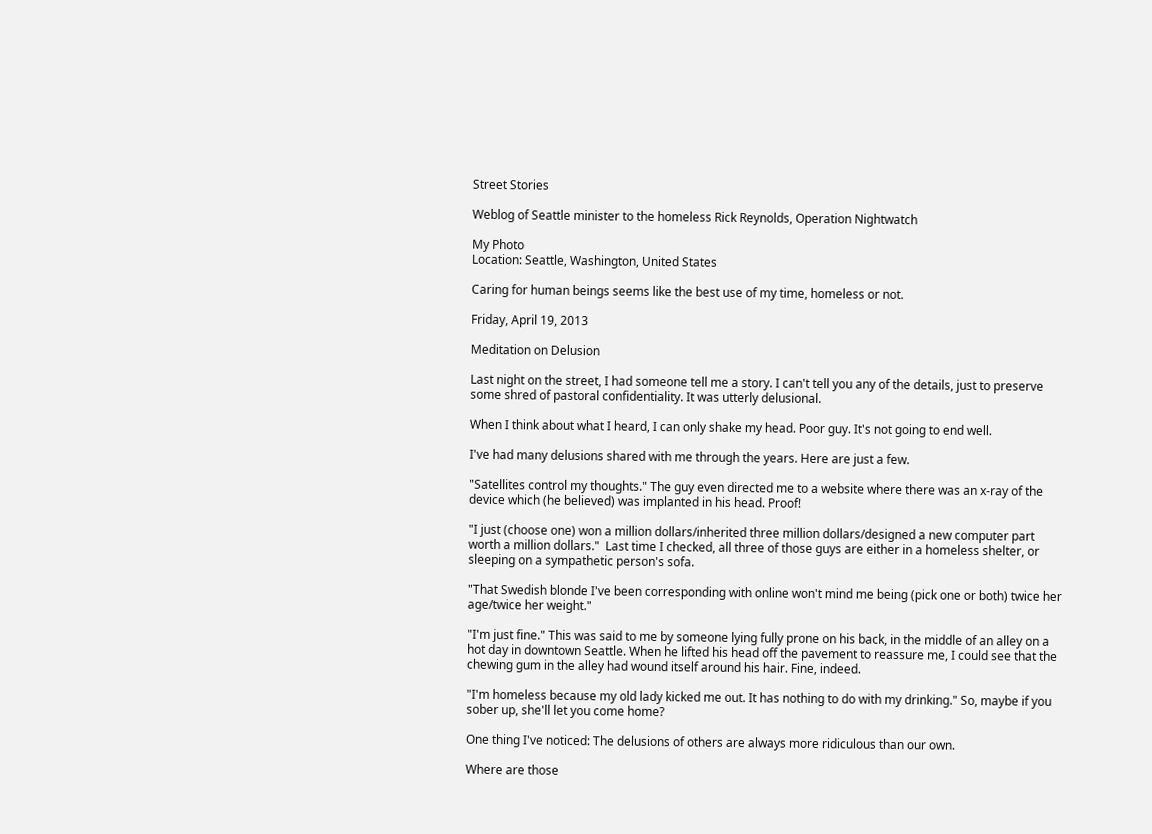Street Stories

Weblog of Seattle minister to the homeless Rick Reynolds, Operation Nightwatch

My Photo
Location: Seattle, Washington, United States

Caring for human beings seems like the best use of my time, homeless or not.

Friday, April 19, 2013

Meditation on Delusion

Last night on the street, I had someone tell me a story. I can't tell you any of the details, just to preserve some shred of pastoral confidentiality. It was utterly delusional.

When I think about what I heard, I can only shake my head. Poor guy. It's not going to end well.

I've had many delusions shared with me through the years. Here are just a few.

"Satellites control my thoughts." The guy even directed me to a website where there was an x-ray of the device which (he believed) was implanted in his head. Proof!

"I just (choose one) won a million dollars/inherited three million dollars/designed a new computer part worth a million dollars."  Last time I checked, all three of those guys are either in a homeless shelter, or sleeping on a sympathetic person's sofa.

"That Swedish blonde I've been corresponding with online won't mind me being (pick one or both) twice her age/twice her weight."

"I'm just fine." This was said to me by someone lying fully prone on his back, in the middle of an alley on a hot day in downtown Seattle. When he lifted his head off the pavement to reassure me, I could see that the chewing gum in the alley had wound itself around his hair. Fine, indeed.

"I'm homeless because my old lady kicked me out. It has nothing to do with my drinking." So, maybe if you sober up, she'll let you come home?

One thing I've noticed: The delusions of others are always more ridiculous than our own.

Where are those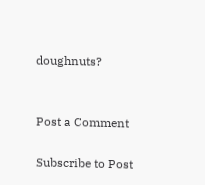doughnuts?


Post a Comment

Subscribe to Post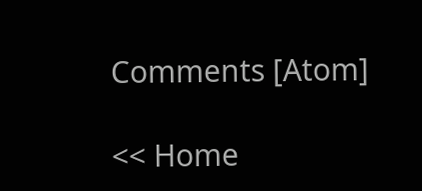Comments [Atom]

<< Home